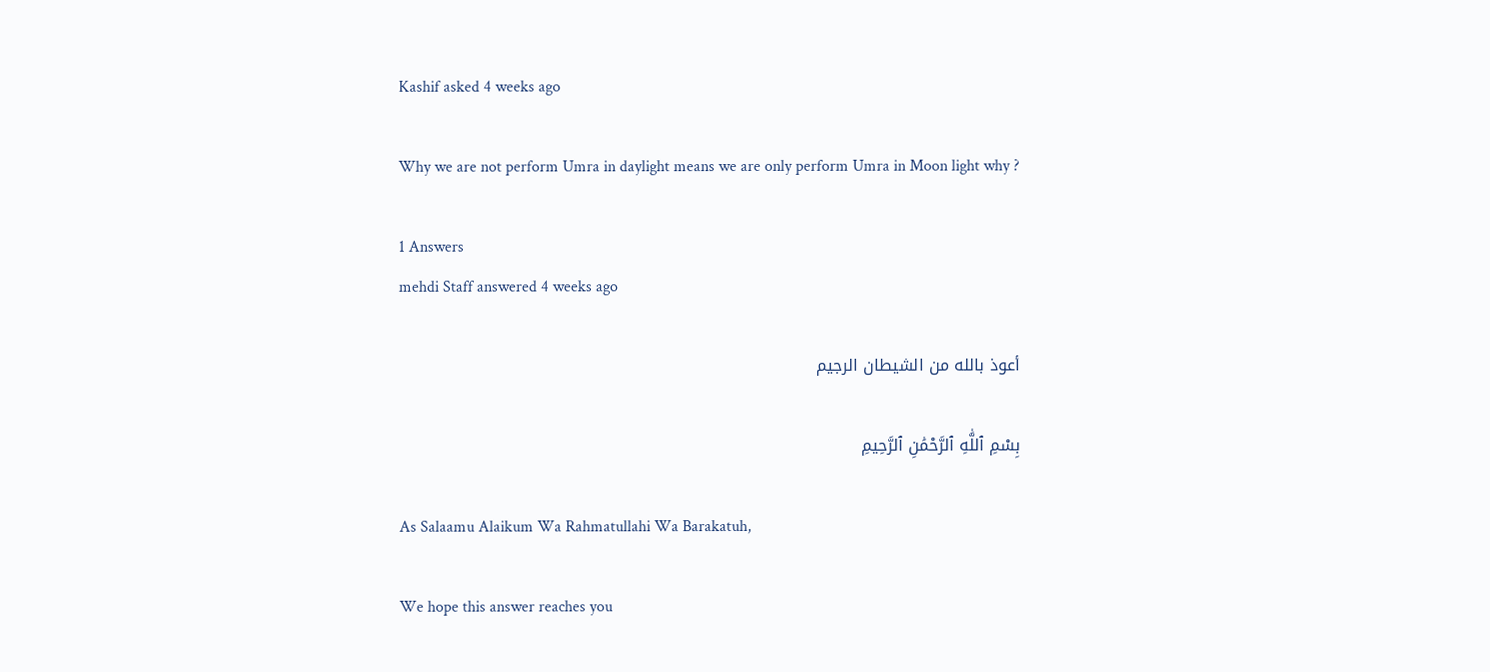Kashif asked 4 weeks ago

Why we are not perform Umra in daylight means we are only perform Umra in Moon light why ?

1 Answers
mehdi Staff answered 4 weeks ago

أعوذ بالله من الشيطان الرجيم

بِسْمِ ٱللَّٰهِ ٱلرَّحْمَٰنِ ٱلرَّحِيمِ

As Salaamu Alaikum Wa Rahmatullahi Wa Barakatuh,

We hope this answer reaches you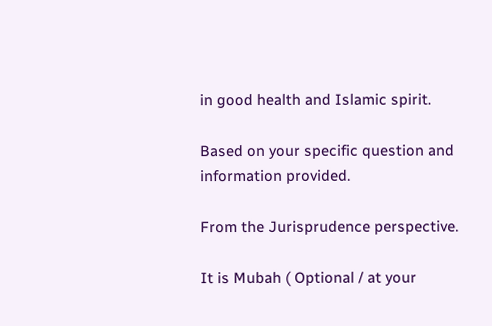in good health and Islamic spirit.

Based on your specific question and information provided.

From the Jurisprudence perspective.

It is Mubah ( Optional / at your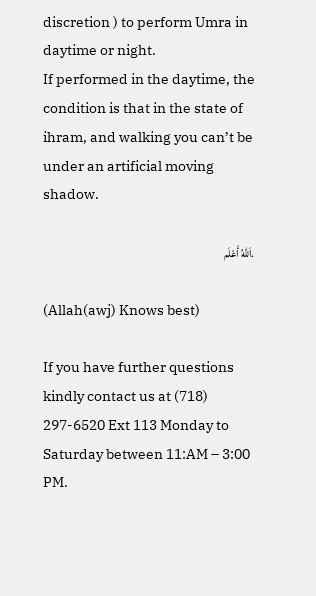discretion ) to perform Umra in daytime or night.
If performed in the daytime, the condition is that in the state of ihram, and walking you can’t be under an artificial moving shadow.

.اَللّٰهُ أَعْلَم

(Allah(awj) Knows best)

If you have further questions kindly contact us at (718) 297-6520 Ext 113 Monday to Saturday between 11:AM – 3:00 PM.